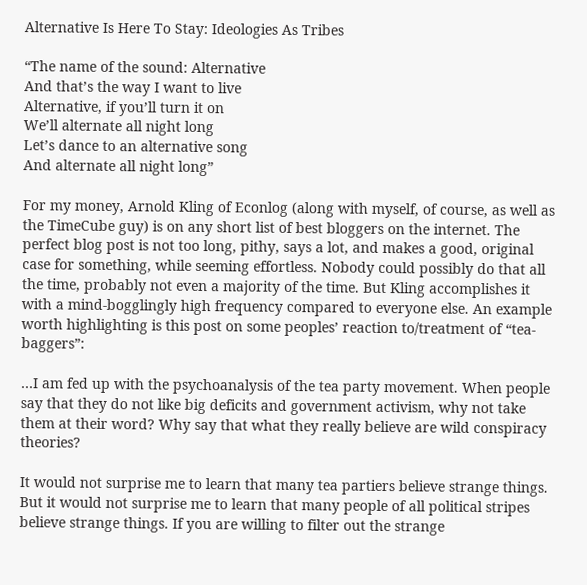Alternative Is Here To Stay: Ideologies As Tribes

“The name of the sound: Alternative
And that’s the way I want to live
Alternative, if you’ll turn it on
We’ll alternate all night long
Let’s dance to an alternative song
And alternate all night long”

For my money, Arnold Kling of Econlog (along with myself, of course, as well as the TimeCube guy) is on any short list of best bloggers on the internet. The perfect blog post is not too long, pithy, says a lot, and makes a good, original case for something, while seeming effortless. Nobody could possibly do that all the time, probably not even a majority of the time. But Kling accomplishes it with a mind-bogglingly high frequency compared to everyone else. An example worth highlighting is this post on some peoples’ reaction to/treatment of “tea-baggers”:

…I am fed up with the psychoanalysis of the tea party movement. When people say that they do not like big deficits and government activism, why not take them at their word? Why say that what they really believe are wild conspiracy theories?

It would not surprise me to learn that many tea partiers believe strange things. But it would not surprise me to learn that many people of all political stripes believe strange things. If you are willing to filter out the strange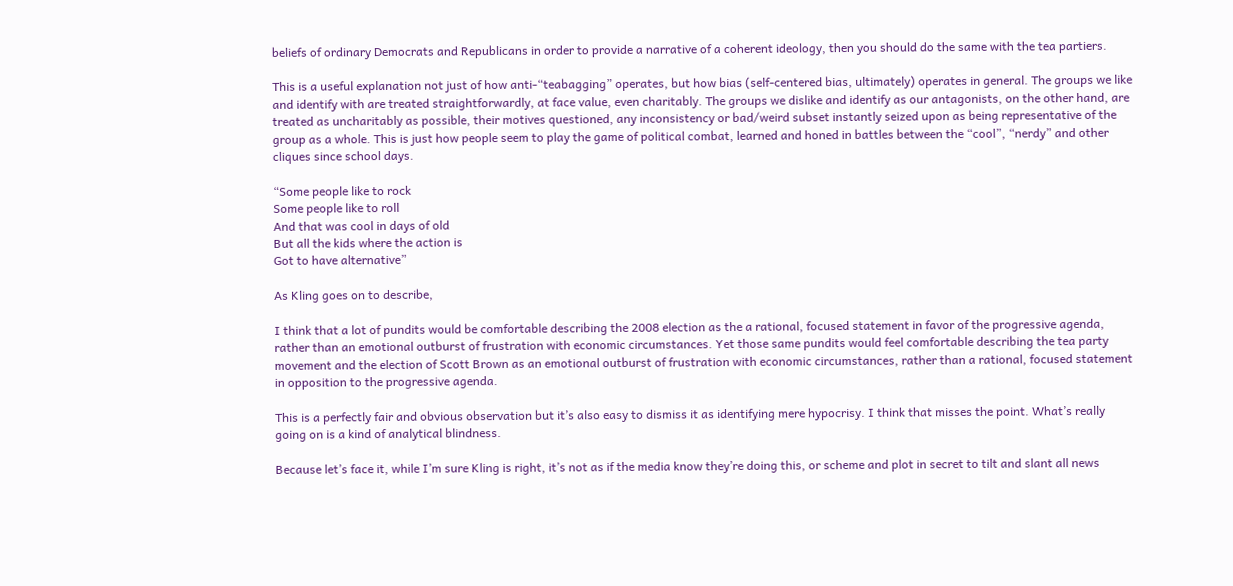beliefs of ordinary Democrats and Republicans in order to provide a narrative of a coherent ideology, then you should do the same with the tea partiers.

This is a useful explanation not just of how anti-“teabagging” operates, but how bias (self-centered bias, ultimately) operates in general. The groups we like and identify with are treated straightforwardly, at face value, even charitably. The groups we dislike and identify as our antagonists, on the other hand, are treated as uncharitably as possible, their motives questioned, any inconsistency or bad/weird subset instantly seized upon as being representative of the group as a whole. This is just how people seem to play the game of political combat, learned and honed in battles between the “cool”, “nerdy” and other cliques since school days.

“Some people like to rock
Some people like to roll
And that was cool in days of old
But all the kids where the action is
Got to have alternative”

As Kling goes on to describe,

I think that a lot of pundits would be comfortable describing the 2008 election as the a rational, focused statement in favor of the progressive agenda, rather than an emotional outburst of frustration with economic circumstances. Yet those same pundits would feel comfortable describing the tea party movement and the election of Scott Brown as an emotional outburst of frustration with economic circumstances, rather than a rational, focused statement in opposition to the progressive agenda.

This is a perfectly fair and obvious observation but it’s also easy to dismiss it as identifying mere hypocrisy. I think that misses the point. What’s really going on is a kind of analytical blindness.

Because let’s face it, while I’m sure Kling is right, it’s not as if the media know they’re doing this, or scheme and plot in secret to tilt and slant all news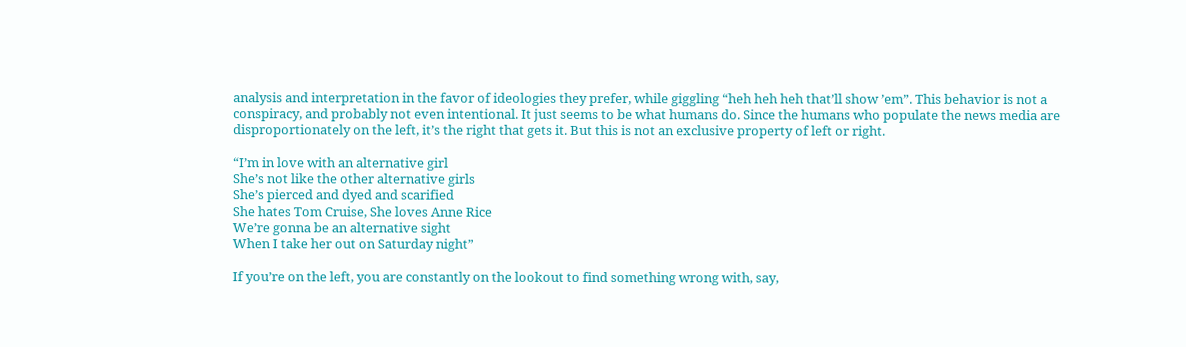analysis and interpretation in the favor of ideologies they prefer, while giggling “heh heh heh that’ll show ’em”. This behavior is not a conspiracy, and probably not even intentional. It just seems to be what humans do. Since the humans who populate the news media are disproportionately on the left, it’s the right that gets it. But this is not an exclusive property of left or right.

“I’m in love with an alternative girl
She’s not like the other alternative girls
She’s pierced and dyed and scarified
She hates Tom Cruise, She loves Anne Rice
We’re gonna be an alternative sight
When I take her out on Saturday night”

If you’re on the left, you are constantly on the lookout to find something wrong with, say,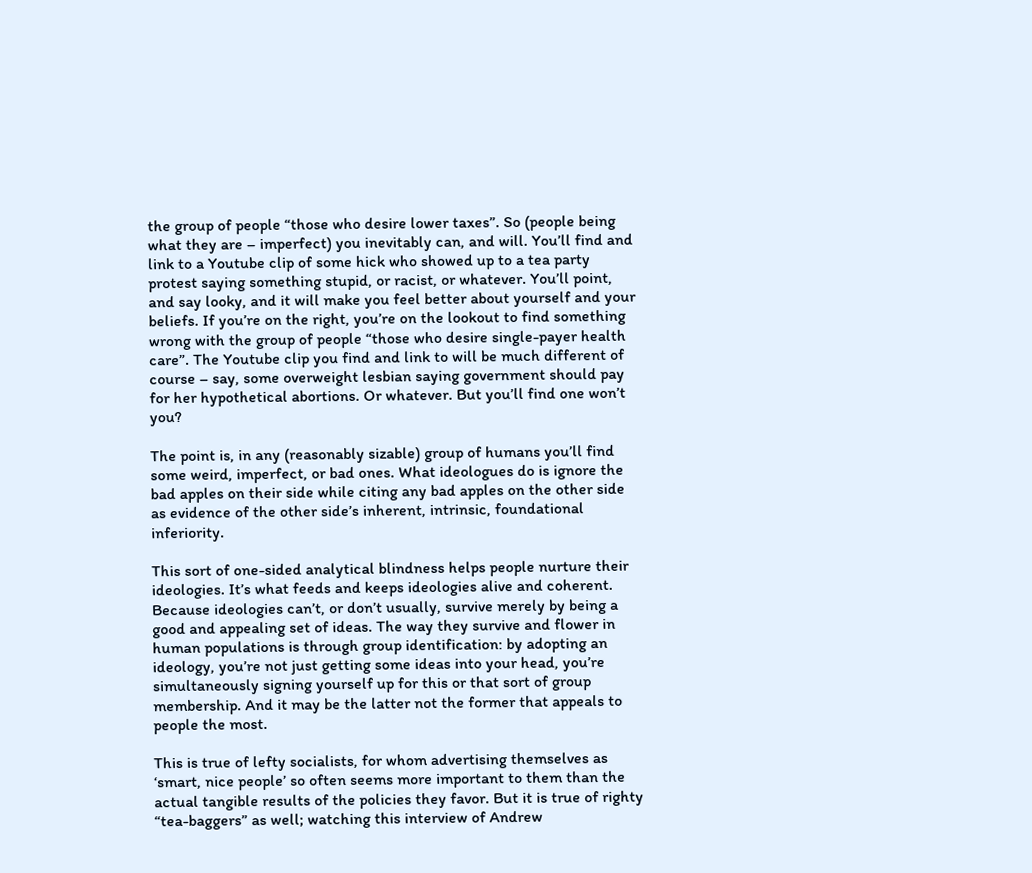the group of people “those who desire lower taxes”. So (people being what they are – imperfect) you inevitably can, and will. You’ll find and link to a Youtube clip of some hick who showed up to a tea party protest saying something stupid, or racist, or whatever. You’ll point, and say looky, and it will make you feel better about yourself and your beliefs. If you’re on the right, you’re on the lookout to find something wrong with the group of people “those who desire single-payer health care”. The Youtube clip you find and link to will be much different of course – say, some overweight lesbian saying government should pay for her hypothetical abortions. Or whatever. But you’ll find one won’t you?

The point is, in any (reasonably sizable) group of humans you’ll find some weird, imperfect, or bad ones. What ideologues do is ignore the bad apples on their side while citing any bad apples on the other side as evidence of the other side’s inherent, intrinsic, foundational inferiority.

This sort of one-sided analytical blindness helps people nurture their ideologies. It’s what feeds and keeps ideologies alive and coherent. Because ideologies can’t, or don’t usually, survive merely by being a good and appealing set of ideas. The way they survive and flower in human populations is through group identification: by adopting an ideology, you’re not just getting some ideas into your head, you’re simultaneously signing yourself up for this or that sort of group membership. And it may be the latter not the former that appeals to people the most.

This is true of lefty socialists, for whom advertising themselves as ‘smart, nice people’ so often seems more important to them than the actual tangible results of the policies they favor. But it is true of righty “tea-baggers” as well; watching this interview of Andrew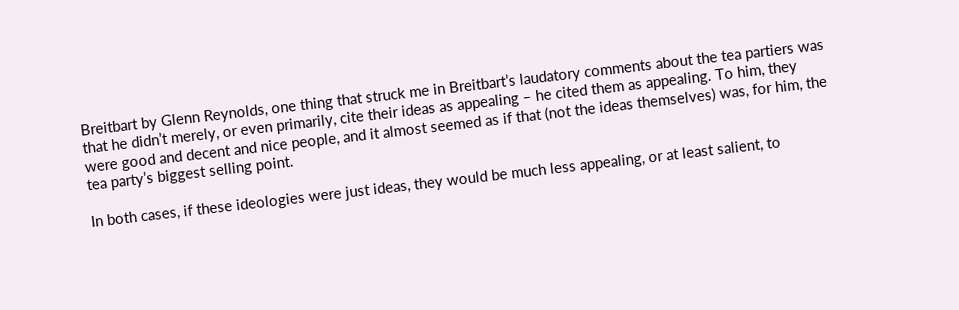Breitbart by Glenn Reynolds, one thing that struck me in Breitbart’s laudatory comments about the tea partiers was that he didn’t merely, or even primarily, cite their ideas as appealing – he cited them as appealing. To him, they were good and decent and nice people, and it almost seemed as if that (not the ideas themselves) was, for him, the tea party’s biggest selling point.

In both cases, if these ideologies were just ideas, they would be much less appealing, or at least salient, to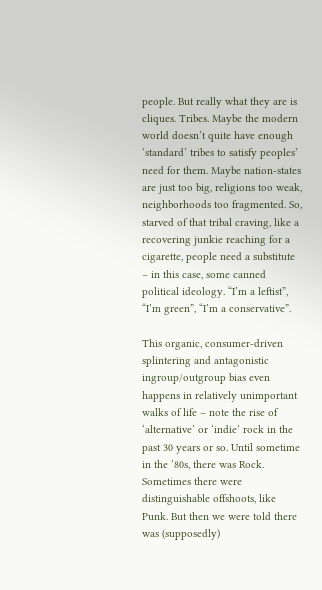people. But really what they are is cliques. Tribes. Maybe the modern world doesn’t quite have enough ‘standard’ tribes to satisfy peoples’ need for them. Maybe nation-states are just too big, religions too weak, neighborhoods too fragmented. So, starved of that tribal craving, like a recovering junkie reaching for a cigarette, people need a substitute – in this case, some canned political ideology. “I’m a leftist”, “I’m green”, “I’m a conservative”.

This organic, consumer-driven splintering and antagonistic ingroup/outgroup bias even happens in relatively unimportant walks of life – note the rise of ‘alternative’ or ‘indie’ rock in the past 30 years or so. Until sometime in the ’80s, there was Rock. Sometimes there were distinguishable offshoots, like Punk. But then we were told there was (supposedly)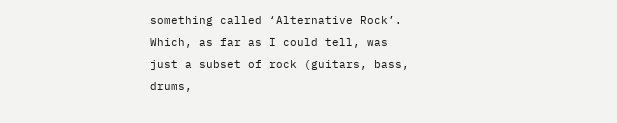something called ‘Alternative Rock’. Which, as far as I could tell, was just a subset of rock (guitars, bass, drums,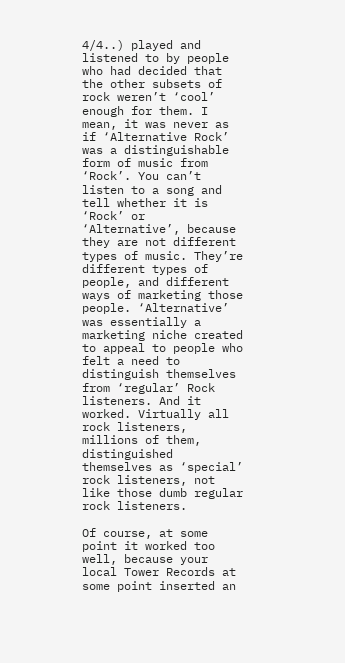4/4..) played and listened to by people who had decided that the other subsets of rock weren’t ‘cool’ enough for them. I mean, it was never as if ‘Alternative Rock’ was a distinguishable form of music from ‘Rock’. You can’t listen to a song and tell whether it is ‘Rock’ or ‘Alternative’, because they are not different types of music. They’re different types of people, and different ways of marketing those people. ‘Alternative’ was essentially a marketing niche created to appeal to people who felt a need to distinguish themselves from ‘regular’ Rock listeners. And it worked. Virtually all rock listeners, millions of them, distinguished themselves as ‘special’ rock listeners, not like those dumb regular rock listeners.

Of course, at some point it worked too well, because your local Tower Records at some point inserted an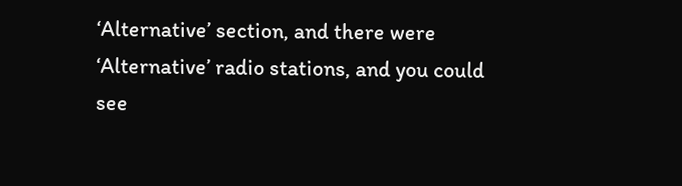‘Alternative’ section, and there were ‘Alternative’ radio stations, and you could see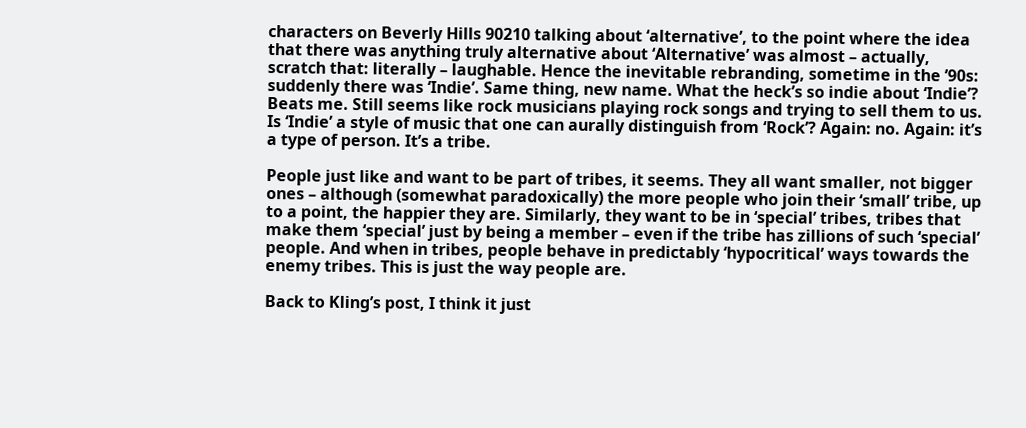characters on Beverly Hills 90210 talking about ‘alternative’, to the point where the idea that there was anything truly alternative about ‘Alternative’ was almost – actually, scratch that: literally – laughable. Hence the inevitable rebranding, sometime in the ’90s: suddenly there was ‘Indie’. Same thing, new name. What the heck’s so indie about ‘Indie’? Beats me. Still seems like rock musicians playing rock songs and trying to sell them to us. Is ‘Indie’ a style of music that one can aurally distinguish from ‘Rock’? Again: no. Again: it’s a type of person. It’s a tribe.

People just like and want to be part of tribes, it seems. They all want smaller, not bigger ones – although (somewhat paradoxically) the more people who join their ‘small’ tribe, up to a point, the happier they are. Similarly, they want to be in ‘special’ tribes, tribes that make them ‘special’ just by being a member – even if the tribe has zillions of such ‘special’ people. And when in tribes, people behave in predictably ‘hypocritical’ ways towards the enemy tribes. This is just the way people are.

Back to Kling’s post, I think it just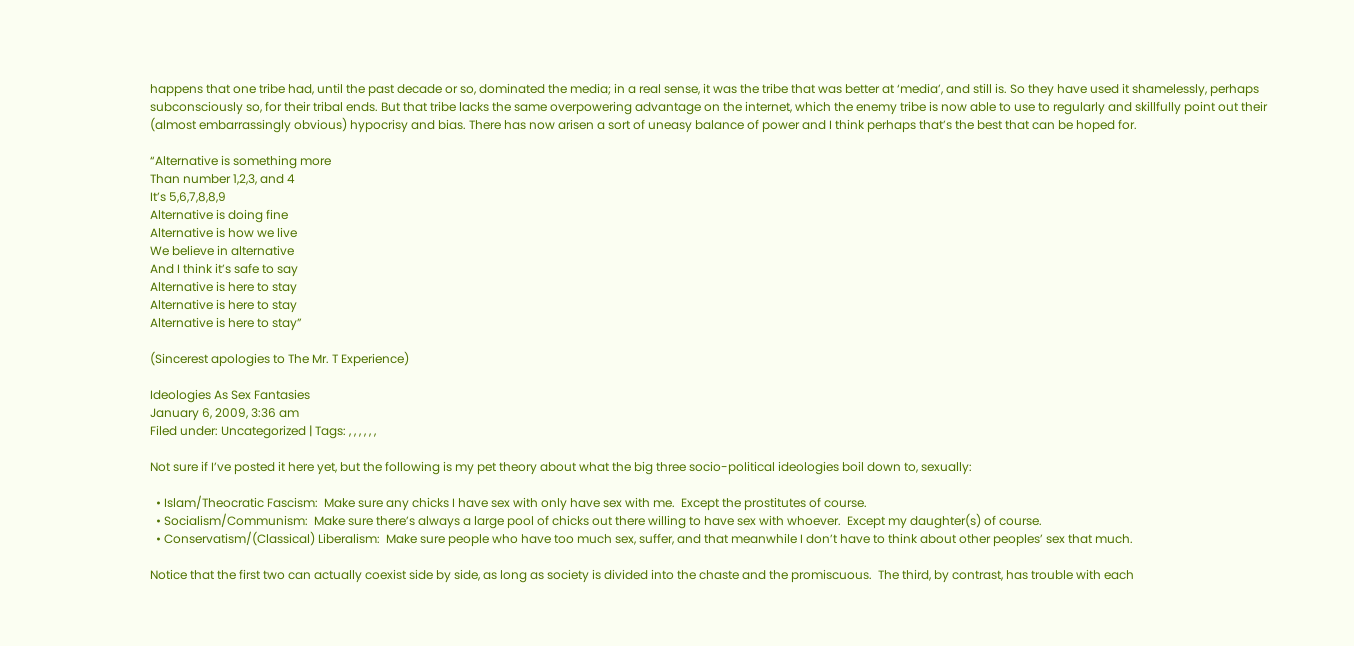happens that one tribe had, until the past decade or so, dominated the media; in a real sense, it was the tribe that was better at ‘media’, and still is. So they have used it shamelessly, perhaps subconsciously so, for their tribal ends. But that tribe lacks the same overpowering advantage on the internet, which the enemy tribe is now able to use to regularly and skillfully point out their (almost embarrassingly obvious) hypocrisy and bias. There has now arisen a sort of uneasy balance of power and I think perhaps that’s the best that can be hoped for.

“Alternative is something more
Than number 1,2,3, and 4
It’s 5,6,7,8,8,9
Alternative is doing fine
Alternative is how we live
We believe in alternative
And I think it’s safe to say
Alternative is here to stay
Alternative is here to stay
Alternative is here to stay”

(Sincerest apologies to The Mr. T Experience)

Ideologies As Sex Fantasies
January 6, 2009, 3:36 am
Filed under: Uncategorized | Tags: , , , , , ,

Not sure if I’ve posted it here yet, but the following is my pet theory about what the big three socio-political ideologies boil down to, sexually:

  • Islam/Theocratic Fascism:  Make sure any chicks I have sex with only have sex with me.  Except the prostitutes of course.
  • Socialism/Communism:  Make sure there’s always a large pool of chicks out there willing to have sex with whoever.  Except my daughter(s) of course.
  • Conservatism/(Classical) Liberalism:  Make sure people who have too much sex, suffer, and that meanwhile I don’t have to think about other peoples’ sex that much.

Notice that the first two can actually coexist side by side, as long as society is divided into the chaste and the promiscuous.  The third, by contrast, has trouble with each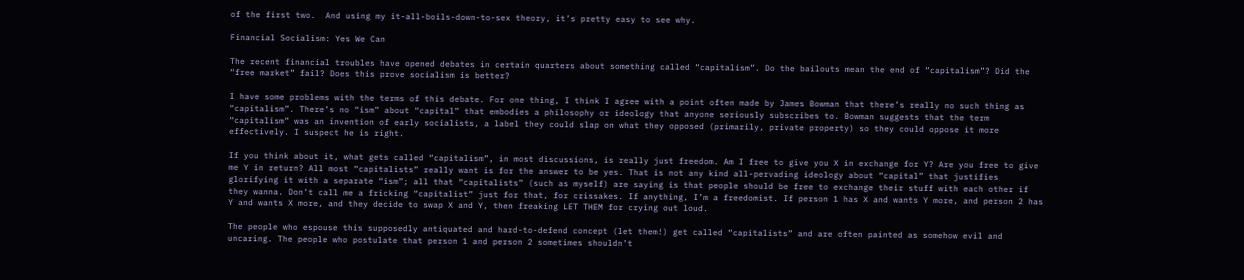of the first two.  And using my it-all-boils-down-to-sex theory, it’s pretty easy to see why.

Financial Socialism: Yes We Can

The recent financial troubles have opened debates in certain quarters about something called “capitalism”. Do the bailouts mean the end of “capitalism”? Did the “free market” fail? Does this prove socialism is better?

I have some problems with the terms of this debate. For one thing, I think I agree with a point often made by James Bowman that there’s really no such thing as “capitalism”. There’s no “ism” about “capital” that embodies a philosophy or ideology that anyone seriously subscribes to. Bowman suggests that the term “capitalism” was an invention of early socialists, a label they could slap on what they opposed (primarily, private property) so they could oppose it more effectively. I suspect he is right.

If you think about it, what gets called “capitalism”, in most discussions, is really just freedom. Am I free to give you X in exchange for Y? Are you free to give me Y in return? All most “capitalists” really want is for the answer to be yes. That is not any kind all-pervading ideology about “capital” that justifies glorifying it with a separate “ism”; all that “capitalists” (such as myself) are saying is that people should be free to exchange their stuff with each other if they wanna. Don’t call me a fricking “capitalist” just for that, for crissakes. If anything, I’m a freedomist. If person 1 has X and wants Y more, and person 2 has Y and wants X more, and they decide to swap X and Y, then freaking LET THEM for crying out loud.

The people who espouse this supposedly antiquated and hard-to-defend concept (let them!) get called “capitalists” and are often painted as somehow evil and uncaring. The people who postulate that person 1 and person 2 sometimes shouldn’t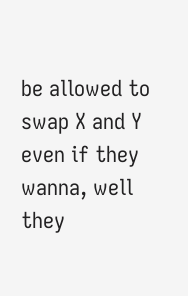be allowed to swap X and Y even if they wanna, well they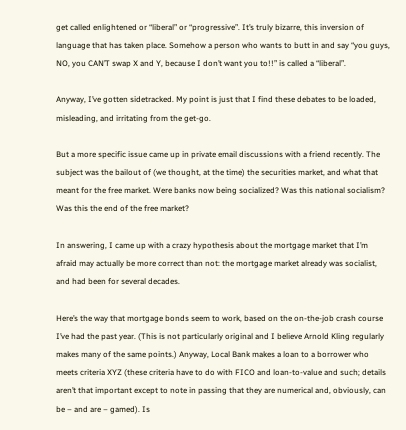get called enlightened or “liberal” or “progressive”. It’s truly bizarre, this inversion of language that has taken place. Somehow a person who wants to butt in and say “you guys, NO, you CAN’T swap X and Y, because I don’t want you to!!” is called a “liberal”.

Anyway, I’ve gotten sidetracked. My point is just that I find these debates to be loaded, misleading, and irritating from the get-go.

But a more specific issue came up in private email discussions with a friend recently. The subject was the bailout of (we thought, at the time) the securities market, and what that meant for the free market. Were banks now being socialized? Was this national socialism? Was this the end of the free market?

In answering, I came up with a crazy hypothesis about the mortgage market that I’m afraid may actually be more correct than not: the mortgage market already was socialist, and had been for several decades.

Here’s the way that mortgage bonds seem to work, based on the on-the-job crash course I’ve had the past year. (This is not particularly original and I believe Arnold Kling regularly makes many of the same points.) Anyway, Local Bank makes a loan to a borrower who meets criteria XYZ (these criteria have to do with FICO and loan-to-value and such; details aren’t that important except to note in passing that they are numerical and, obviously, can be – and are – gamed). Is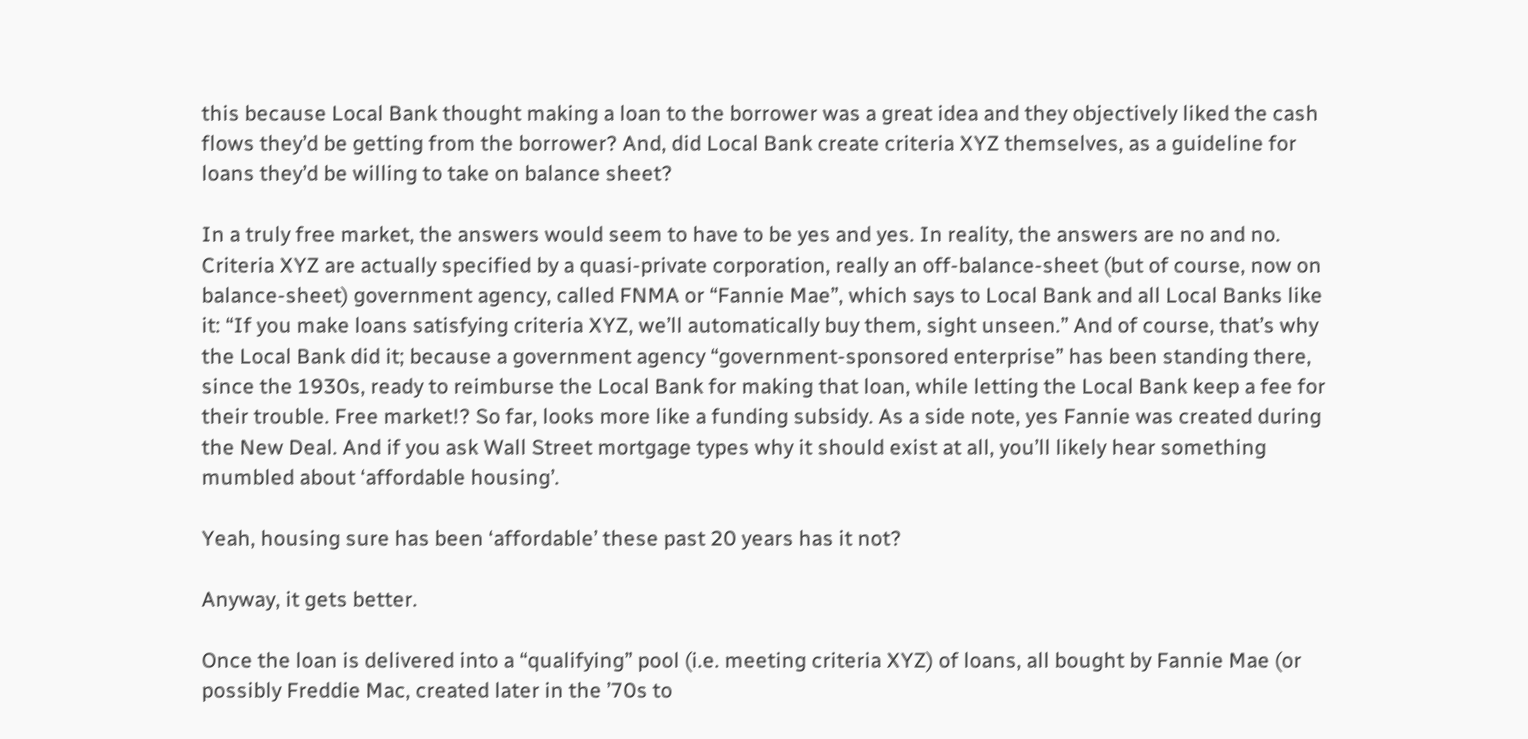this because Local Bank thought making a loan to the borrower was a great idea and they objectively liked the cash flows they’d be getting from the borrower? And, did Local Bank create criteria XYZ themselves, as a guideline for loans they’d be willing to take on balance sheet?

In a truly free market, the answers would seem to have to be yes and yes. In reality, the answers are no and no. Criteria XYZ are actually specified by a quasi-private corporation, really an off-balance-sheet (but of course, now on balance-sheet) government agency, called FNMA or “Fannie Mae”, which says to Local Bank and all Local Banks like it: “If you make loans satisfying criteria XYZ, we’ll automatically buy them, sight unseen.” And of course, that’s why the Local Bank did it; because a government agency “government-sponsored enterprise” has been standing there, since the 1930s, ready to reimburse the Local Bank for making that loan, while letting the Local Bank keep a fee for their trouble. Free market!? So far, looks more like a funding subsidy. As a side note, yes Fannie was created during the New Deal. And if you ask Wall Street mortgage types why it should exist at all, you’ll likely hear something mumbled about ‘affordable housing’.

Yeah, housing sure has been ‘affordable’ these past 20 years has it not?

Anyway, it gets better.

Once the loan is delivered into a “qualifying” pool (i.e. meeting criteria XYZ) of loans, all bought by Fannie Mae (or possibly Freddie Mac, created later in the ’70s to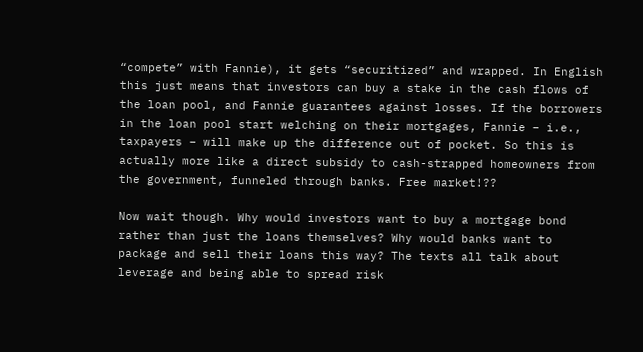“compete” with Fannie), it gets “securitized” and wrapped. In English this just means that investors can buy a stake in the cash flows of the loan pool, and Fannie guarantees against losses. If the borrowers in the loan pool start welching on their mortgages, Fannie – i.e., taxpayers – will make up the difference out of pocket. So this is actually more like a direct subsidy to cash-strapped homeowners from the government, funneled through banks. Free market!??

Now wait though. Why would investors want to buy a mortgage bond rather than just the loans themselves? Why would banks want to package and sell their loans this way? The texts all talk about leverage and being able to spread risk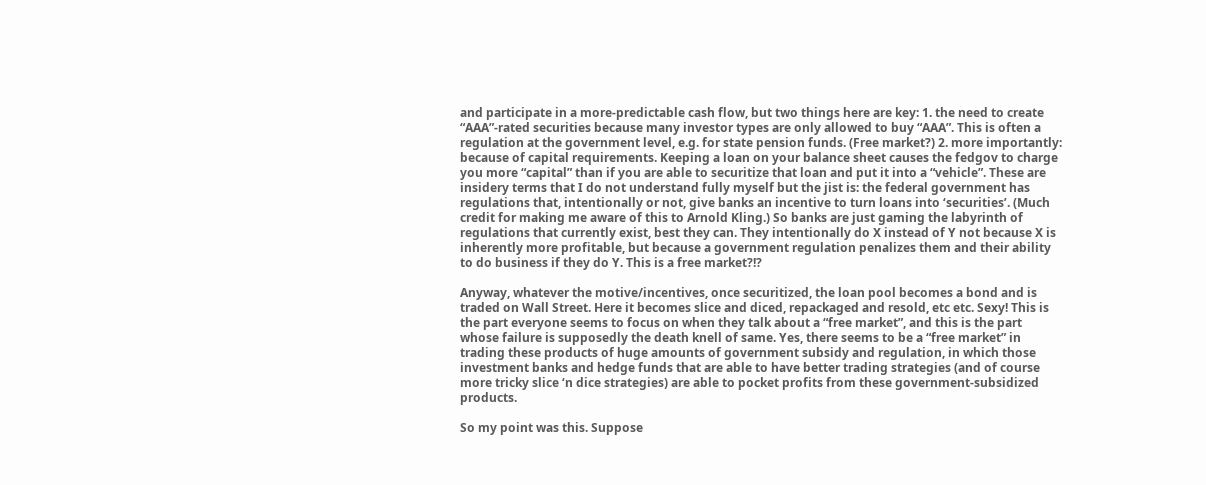and participate in a more-predictable cash flow, but two things here are key: 1. the need to create “AAA”-rated securities because many investor types are only allowed to buy “AAA”. This is often a regulation at the government level, e.g. for state pension funds. (Free market?) 2. more importantly: because of capital requirements. Keeping a loan on your balance sheet causes the fedgov to charge you more “capital” than if you are able to securitize that loan and put it into a “vehicle”. These are insidery terms that I do not understand fully myself but the jist is: the federal government has regulations that, intentionally or not, give banks an incentive to turn loans into ‘securities’. (Much credit for making me aware of this to Arnold Kling.) So banks are just gaming the labyrinth of regulations that currently exist, best they can. They intentionally do X instead of Y not because X is inherently more profitable, but because a government regulation penalizes them and their ability to do business if they do Y. This is a free market?!?

Anyway, whatever the motive/incentives, once securitized, the loan pool becomes a bond and is traded on Wall Street. Here it becomes slice and diced, repackaged and resold, etc etc. Sexy! This is the part everyone seems to focus on when they talk about a “free market”, and this is the part whose failure is supposedly the death knell of same. Yes, there seems to be a “free market” in trading these products of huge amounts of government subsidy and regulation, in which those investment banks and hedge funds that are able to have better trading strategies (and of course more tricky slice ‘n dice strategies) are able to pocket profits from these government-subsidized products.

So my point was this. Suppose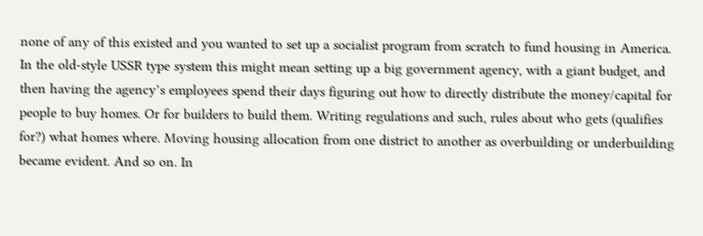none of any of this existed and you wanted to set up a socialist program from scratch to fund housing in America. In the old-style USSR type system this might mean setting up a big government agency, with a giant budget, and then having the agency’s employees spend their days figuring out how to directly distribute the money/capital for people to buy homes. Or for builders to build them. Writing regulations and such, rules about who gets (qualifies for?) what homes where. Moving housing allocation from one district to another as overbuilding or underbuilding became evident. And so on. In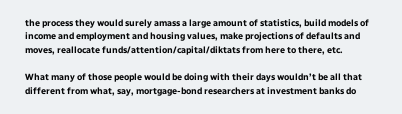the process they would surely amass a large amount of statistics, build models of income and employment and housing values, make projections of defaults and moves, reallocate funds/attention/capital/diktats from here to there, etc.

What many of those people would be doing with their days wouldn’t be all that different from what, say, mortgage-bond researchers at investment banks do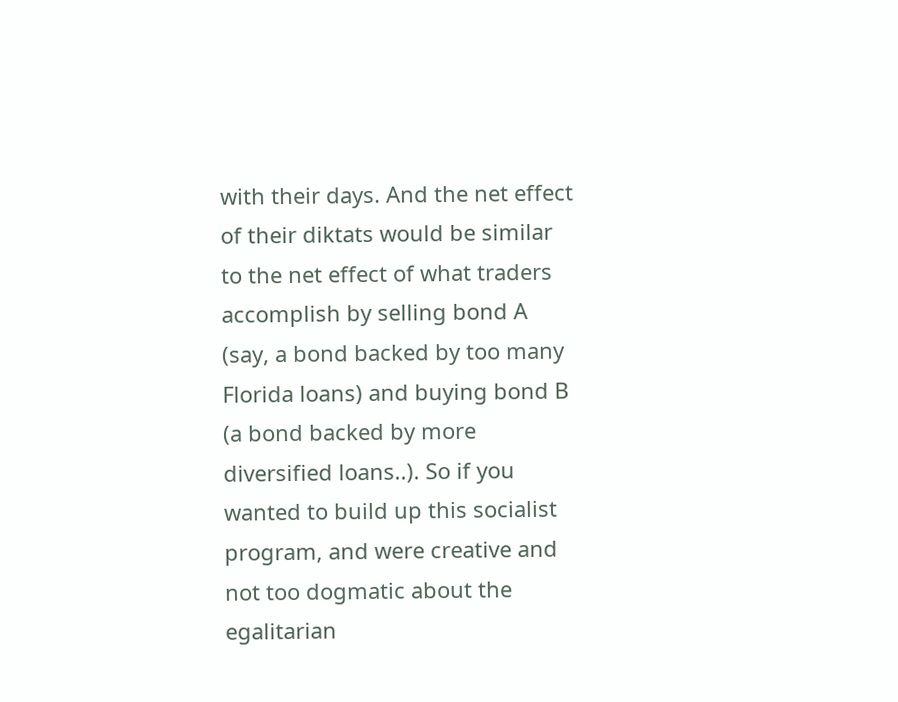with their days. And the net effect of their diktats would be similar to the net effect of what traders accomplish by selling bond A (say, a bond backed by too many Florida loans) and buying bond B (a bond backed by more diversified loans..). So if you wanted to build up this socialist program, and were creative and not too dogmatic about the egalitarian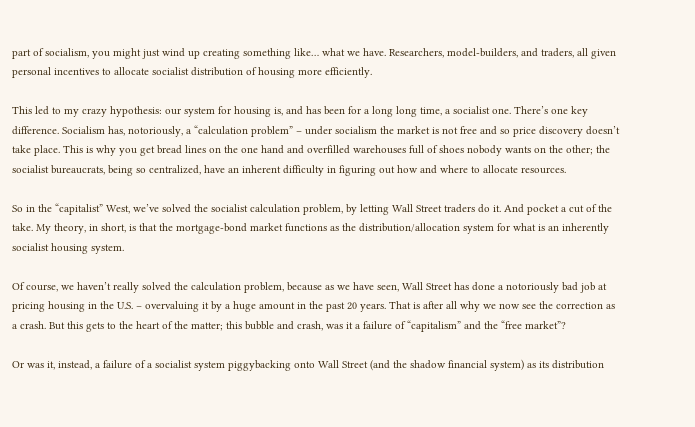part of socialism, you might just wind up creating something like… what we have. Researchers, model-builders, and traders, all given personal incentives to allocate socialist distribution of housing more efficiently.

This led to my crazy hypothesis: our system for housing is, and has been for a long long time, a socialist one. There’s one key difference. Socialism has, notoriously, a “calculation problem” – under socialism the market is not free and so price discovery doesn’t take place. This is why you get bread lines on the one hand and overfilled warehouses full of shoes nobody wants on the other; the socialist bureaucrats, being so centralized, have an inherent difficulty in figuring out how and where to allocate resources.

So in the “capitalist” West, we’ve solved the socialist calculation problem, by letting Wall Street traders do it. And pocket a cut of the take. My theory, in short, is that the mortgage-bond market functions as the distribution/allocation system for what is an inherently socialist housing system.

Of course, we haven’t really solved the calculation problem, because as we have seen, Wall Street has done a notoriously bad job at pricing housing in the U.S. – overvaluing it by a huge amount in the past 20 years. That is after all why we now see the correction as a crash. But this gets to the heart of the matter; this bubble and crash, was it a failure of “capitalism” and the “free market”?

Or was it, instead, a failure of a socialist system piggybacking onto Wall Street (and the shadow financial system) as its distribution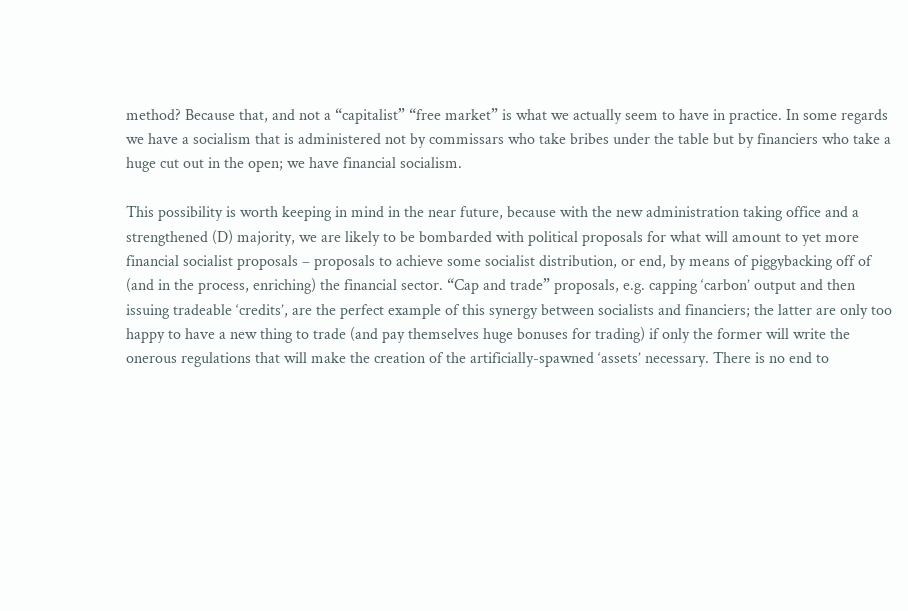method? Because that, and not a “capitalist” “free market” is what we actually seem to have in practice. In some regards we have a socialism that is administered not by commissars who take bribes under the table but by financiers who take a huge cut out in the open; we have financial socialism.

This possibility is worth keeping in mind in the near future, because with the new administration taking office and a strengthened (D) majority, we are likely to be bombarded with political proposals for what will amount to yet more financial socialist proposals – proposals to achieve some socialist distribution, or end, by means of piggybacking off of (and in the process, enriching) the financial sector. “Cap and trade” proposals, e.g. capping ‘carbon’ output and then issuing tradeable ‘credits’, are the perfect example of this synergy between socialists and financiers; the latter are only too happy to have a new thing to trade (and pay themselves huge bonuses for trading) if only the former will write the onerous regulations that will make the creation of the artificially-spawned ‘assets’ necessary. There is no end to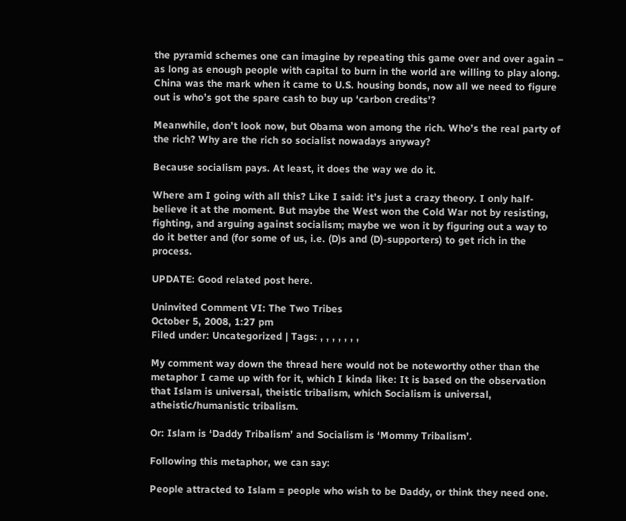the pyramid schemes one can imagine by repeating this game over and over again – as long as enough people with capital to burn in the world are willing to play along. China was the mark when it came to U.S. housing bonds, now all we need to figure out is who’s got the spare cash to buy up ‘carbon credits’?

Meanwhile, don’t look now, but Obama won among the rich. Who’s the real party of the rich? Why are the rich so socialist nowadays anyway?

Because socialism pays. At least, it does the way we do it.

Where am I going with all this? Like I said: it’s just a crazy theory. I only half-believe it at the moment. But maybe the West won the Cold War not by resisting, fighting, and arguing against socialism; maybe we won it by figuring out a way to do it better and (for some of us, i.e. (D)s and (D)-supporters) to get rich in the process.

UPDATE: Good related post here.

Uninvited Comment VI: The Two Tribes
October 5, 2008, 1:27 pm
Filed under: Uncategorized | Tags: , , , , , , ,

My comment way down the thread here would not be noteworthy other than the metaphor I came up with for it, which I kinda like: It is based on the observation that Islam is universal, theistic tribalism, which Socialism is universal, atheistic/humanistic tribalism.

Or: Islam is ‘Daddy Tribalism’ and Socialism is ‘Mommy Tribalism’.

Following this metaphor, we can say:

People attracted to Islam = people who wish to be Daddy, or think they need one.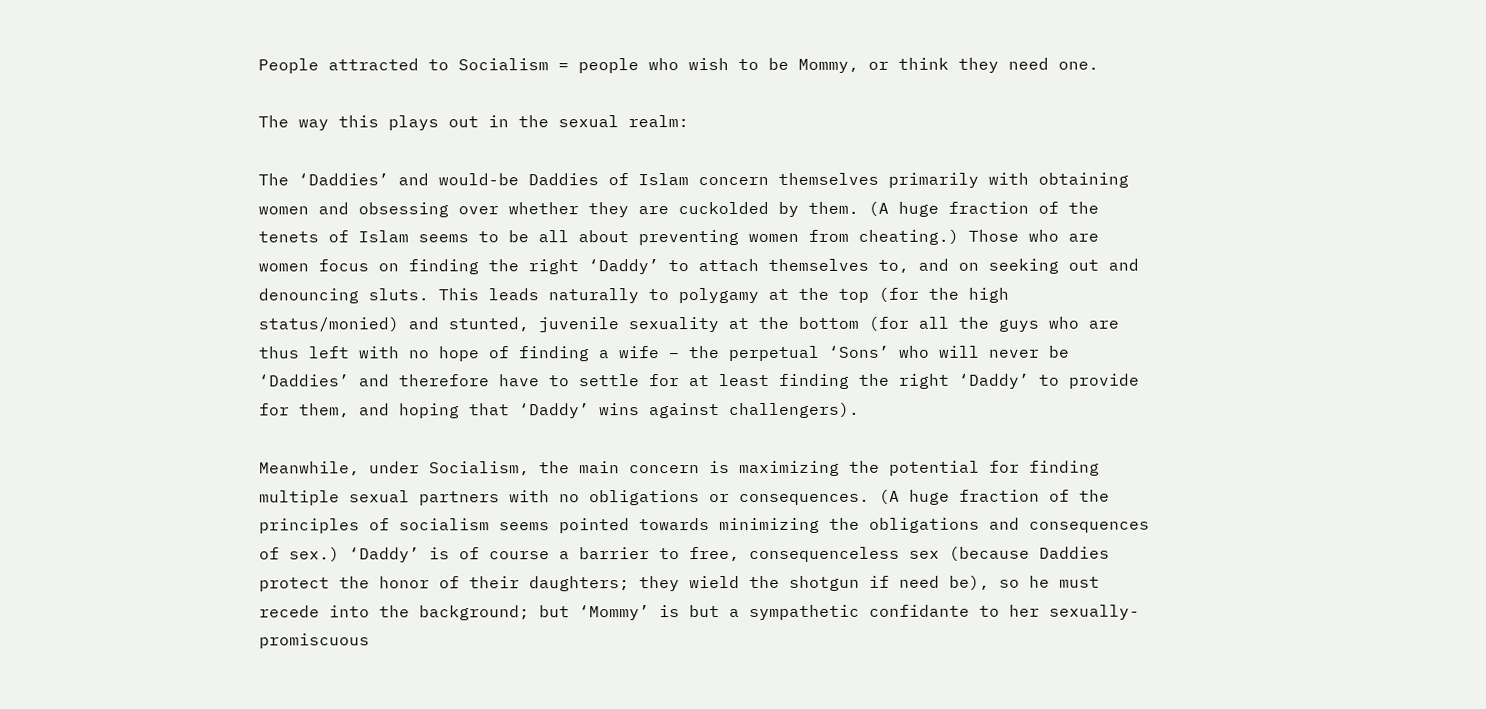People attracted to Socialism = people who wish to be Mommy, or think they need one.

The way this plays out in the sexual realm:

The ‘Daddies’ and would-be Daddies of Islam concern themselves primarily with obtaining women and obsessing over whether they are cuckolded by them. (A huge fraction of the tenets of Islam seems to be all about preventing women from cheating.) Those who are women focus on finding the right ‘Daddy’ to attach themselves to, and on seeking out and denouncing sluts. This leads naturally to polygamy at the top (for the high status/monied) and stunted, juvenile sexuality at the bottom (for all the guys who are thus left with no hope of finding a wife – the perpetual ‘Sons’ who will never be ‘Daddies’ and therefore have to settle for at least finding the right ‘Daddy’ to provide for them, and hoping that ‘Daddy’ wins against challengers).

Meanwhile, under Socialism, the main concern is maximizing the potential for finding multiple sexual partners with no obligations or consequences. (A huge fraction of the principles of socialism seems pointed towards minimizing the obligations and consequences of sex.) ‘Daddy’ is of course a barrier to free, consequenceless sex (because Daddies protect the honor of their daughters; they wield the shotgun if need be), so he must recede into the background; but ‘Mommy’ is but a sympathetic confidante to her sexually-promiscuous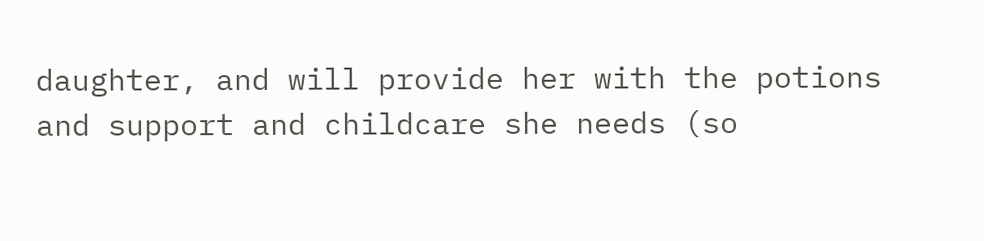daughter, and will provide her with the potions and support and childcare she needs (so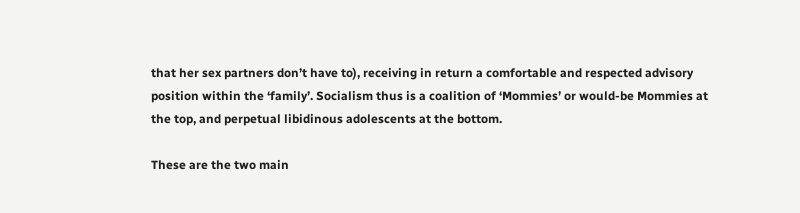that her sex partners don’t have to), receiving in return a comfortable and respected advisory position within the ‘family’. Socialism thus is a coalition of ‘Mommies’ or would-be Mommies at the top, and perpetual libidinous adolescents at the bottom.

These are the two main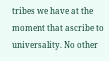tribes we have at the moment that ascribe to universality. No other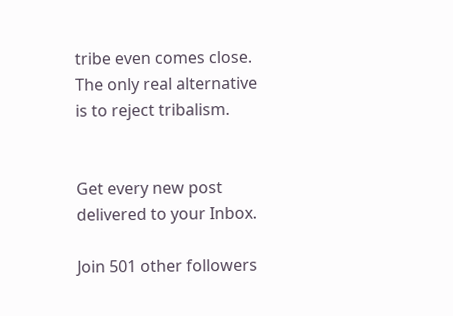tribe even comes close. The only real alternative is to reject tribalism.


Get every new post delivered to your Inbox.

Join 501 other followers